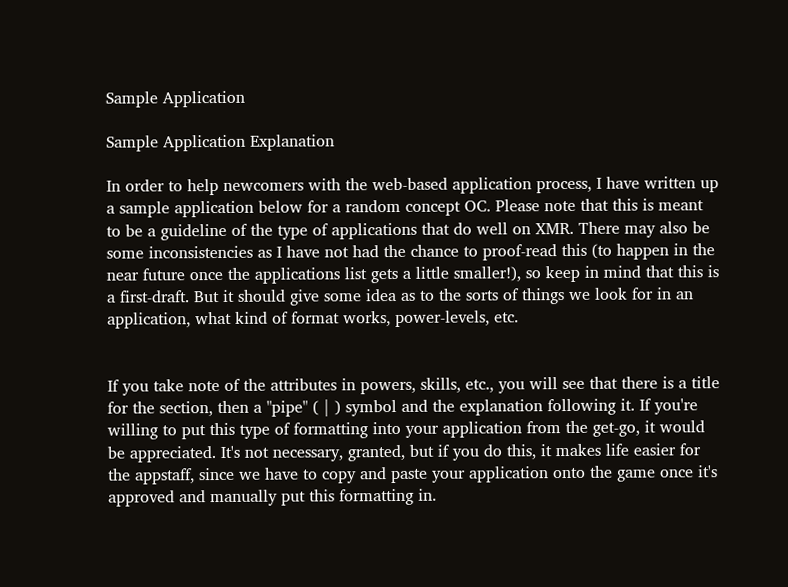Sample Application

Sample Application Explanation

In order to help newcomers with the web-based application process, I have written up a sample application below for a random concept OC. Please note that this is meant to be a guideline of the type of applications that do well on XMR. There may also be some inconsistencies as I have not had the chance to proof-read this (to happen in the near future once the applications list gets a little smaller!), so keep in mind that this is a first-draft. But it should give some idea as to the sorts of things we look for in an application, what kind of format works, power-levels, etc.


If you take note of the attributes in powers, skills, etc., you will see that there is a title for the section, then a "pipe" ( | ) symbol and the explanation following it. If you're willing to put this type of formatting into your application from the get-go, it would be appreciated. It's not necessary, granted, but if you do this, it makes life easier for the appstaff, since we have to copy and paste your application onto the game once it's approved and manually put this formatting in.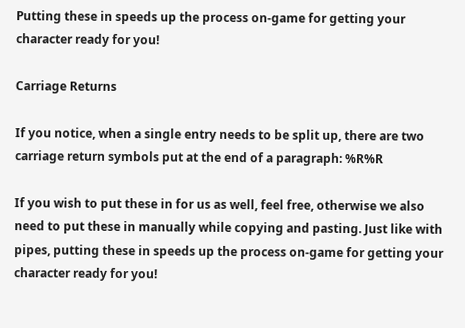Putting these in speeds up the process on-game for getting your character ready for you!

Carriage Returns

If you notice, when a single entry needs to be split up, there are two carriage return symbols put at the end of a paragraph: %R%R

If you wish to put these in for us as well, feel free, otherwise we also need to put these in manually while copying and pasting. Just like with pipes, putting these in speeds up the process on-game for getting your character ready for you!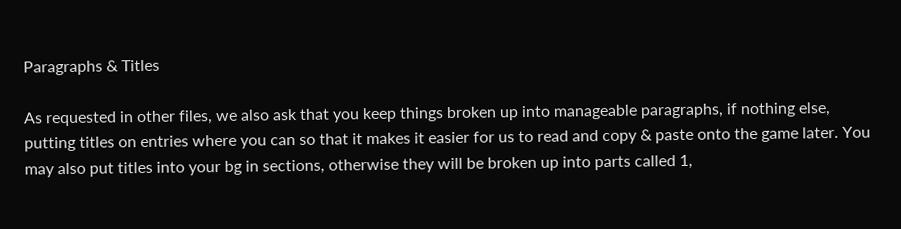Paragraphs & Titles

As requested in other files, we also ask that you keep things broken up into manageable paragraphs, if nothing else, putting titles on entries where you can so that it makes it easier for us to read and copy & paste onto the game later. You may also put titles into your bg in sections, otherwise they will be broken up into parts called 1,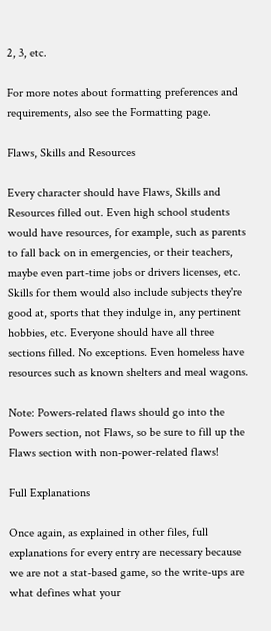2, 3, etc.

For more notes about formatting preferences and requirements, also see the Formatting page.

Flaws, Skills and Resources

Every character should have Flaws, Skills and Resources filled out. Even high school students would have resources, for example, such as parents to fall back on in emergencies, or their teachers, maybe even part-time jobs or drivers licenses, etc. Skills for them would also include subjects they're good at, sports that they indulge in, any pertinent hobbies, etc. Everyone should have all three sections filled. No exceptions. Even homeless have resources such as known shelters and meal wagons.

Note: Powers-related flaws should go into the Powers section, not Flaws, so be sure to fill up the Flaws section with non-power-related flaws!

Full Explanations

Once again, as explained in other files, full explanations for every entry are necessary because we are not a stat-based game, so the write-ups are what defines what your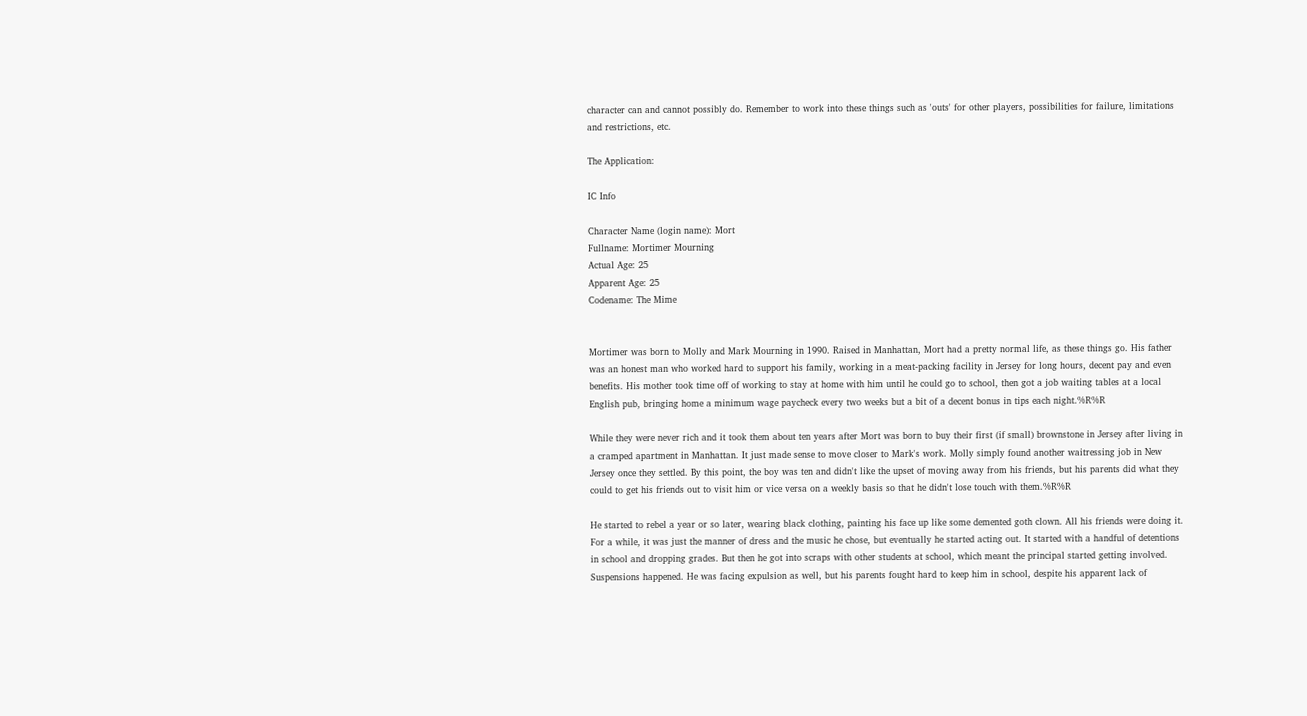character can and cannot possibly do. Remember to work into these things such as 'outs' for other players, possibilities for failure, limitations and restrictions, etc.

The Application:

IC Info

Character Name (login name): Mort
Fullname: Mortimer Mourning
Actual Age: 25
Apparent Age: 25
Codename: The Mime


Mortimer was born to Molly and Mark Mourning in 1990. Raised in Manhattan, Mort had a pretty normal life, as these things go. His father was an honest man who worked hard to support his family, working in a meat-packing facility in Jersey for long hours, decent pay and even benefits. His mother took time off of working to stay at home with him until he could go to school, then got a job waiting tables at a local English pub, bringing home a minimum wage paycheck every two weeks but a bit of a decent bonus in tips each night.%R%R

While they were never rich and it took them about ten years after Mort was born to buy their first (if small) brownstone in Jersey after living in a cramped apartment in Manhattan. It just made sense to move closer to Mark's work. Molly simply found another waitressing job in New Jersey once they settled. By this point, the boy was ten and didn't like the upset of moving away from his friends, but his parents did what they could to get his friends out to visit him or vice versa on a weekly basis so that he didn't lose touch with them.%R%R

He started to rebel a year or so later, wearing black clothing, painting his face up like some demented goth clown. All his friends were doing it. For a while, it was just the manner of dress and the music he chose, but eventually he started acting out. It started with a handful of detentions in school and dropping grades. But then he got into scraps with other students at school, which meant the principal started getting involved. Suspensions happened. He was facing expulsion as well, but his parents fought hard to keep him in school, despite his apparent lack of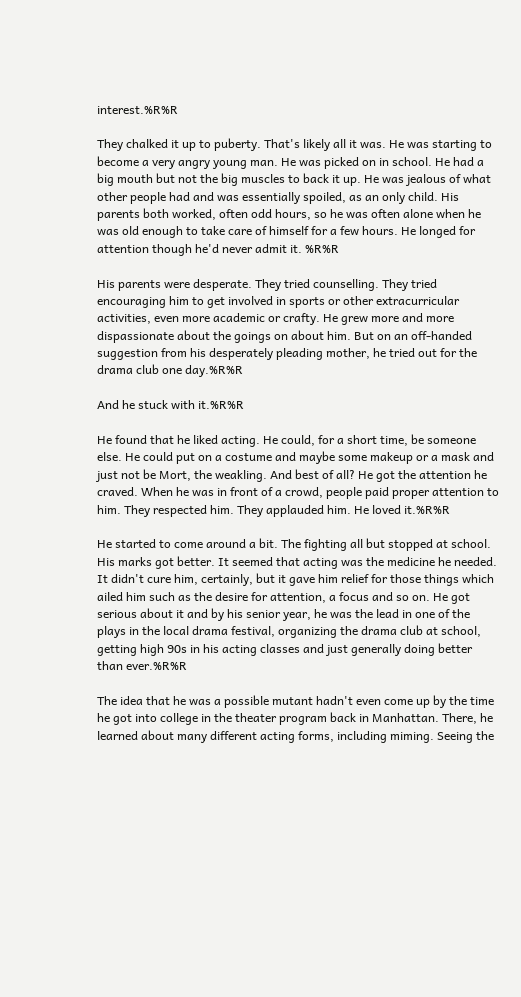interest.%R%R

They chalked it up to puberty. That's likely all it was. He was starting to become a very angry young man. He was picked on in school. He had a big mouth but not the big muscles to back it up. He was jealous of what other people had and was essentially spoiled, as an only child. His parents both worked, often odd hours, so he was often alone when he was old enough to take care of himself for a few hours. He longed for attention though he'd never admit it. %R%R

His parents were desperate. They tried counselling. They tried encouraging him to get involved in sports or other extracurricular activities, even more academic or crafty. He grew more and more dispassionate about the goings on about him. But on an off-handed suggestion from his desperately pleading mother, he tried out for the drama club one day.%R%R

And he stuck with it.%R%R

He found that he liked acting. He could, for a short time, be someone else. He could put on a costume and maybe some makeup or a mask and just not be Mort, the weakling. And best of all? He got the attention he craved. When he was in front of a crowd, people paid proper attention to him. They respected him. They applauded him. He loved it.%R%R

He started to come around a bit. The fighting all but stopped at school. His marks got better. It seemed that acting was the medicine he needed. It didn't cure him, certainly, but it gave him relief for those things which ailed him such as the desire for attention, a focus and so on. He got serious about it and by his senior year, he was the lead in one of the plays in the local drama festival, organizing the drama club at school, getting high 90s in his acting classes and just generally doing better than ever.%R%R

The idea that he was a possible mutant hadn't even come up by the time he got into college in the theater program back in Manhattan. There, he learned about many different acting forms, including miming. Seeing the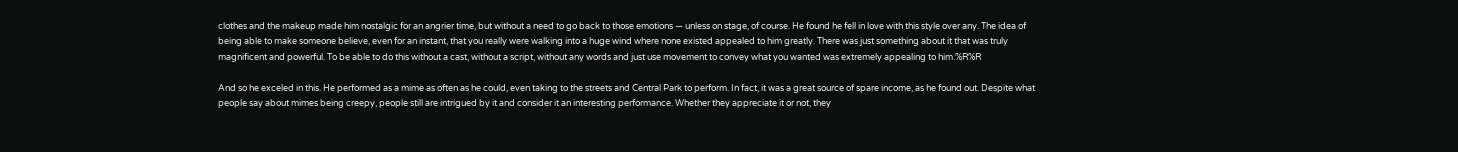clothes and the makeup made him nostalgic for an angrier time, but without a need to go back to those emotions — unless on stage, of course. He found he fell in love with this style over any. The idea of being able to make someone believe, even for an instant, that you really were walking into a huge wind where none existed appealed to him greatly. There was just something about it that was truly magnificent and powerful. To be able to do this without a cast, without a script, without any words and just use movement to convey what you wanted was extremely appealing to him.%R%R

And so he exceled in this. He performed as a mime as often as he could, even taking to the streets and Central Park to perform. In fact, it was a great source of spare income, as he found out. Despite what people say about mimes being creepy, people still are intrigued by it and consider it an interesting performance. Whether they appreciate it or not, they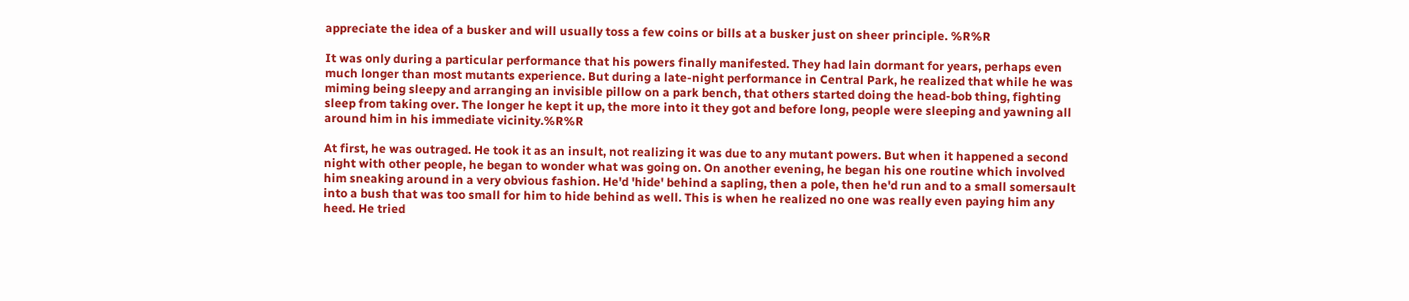appreciate the idea of a busker and will usually toss a few coins or bills at a busker just on sheer principle. %R%R

It was only during a particular performance that his powers finally manifested. They had lain dormant for years, perhaps even much longer than most mutants experience. But during a late-night performance in Central Park, he realized that while he was miming being sleepy and arranging an invisible pillow on a park bench, that others started doing the head-bob thing, fighting sleep from taking over. The longer he kept it up, the more into it they got and before long, people were sleeping and yawning all around him in his immediate vicinity.%R%R

At first, he was outraged. He took it as an insult, not realizing it was due to any mutant powers. But when it happened a second night with other people, he began to wonder what was going on. On another evening, he began his one routine which involved him sneaking around in a very obvious fashion. He'd 'hide' behind a sapling, then a pole, then he'd run and to a small somersault into a bush that was too small for him to hide behind as well. This is when he realized no one was really even paying him any heed. He tried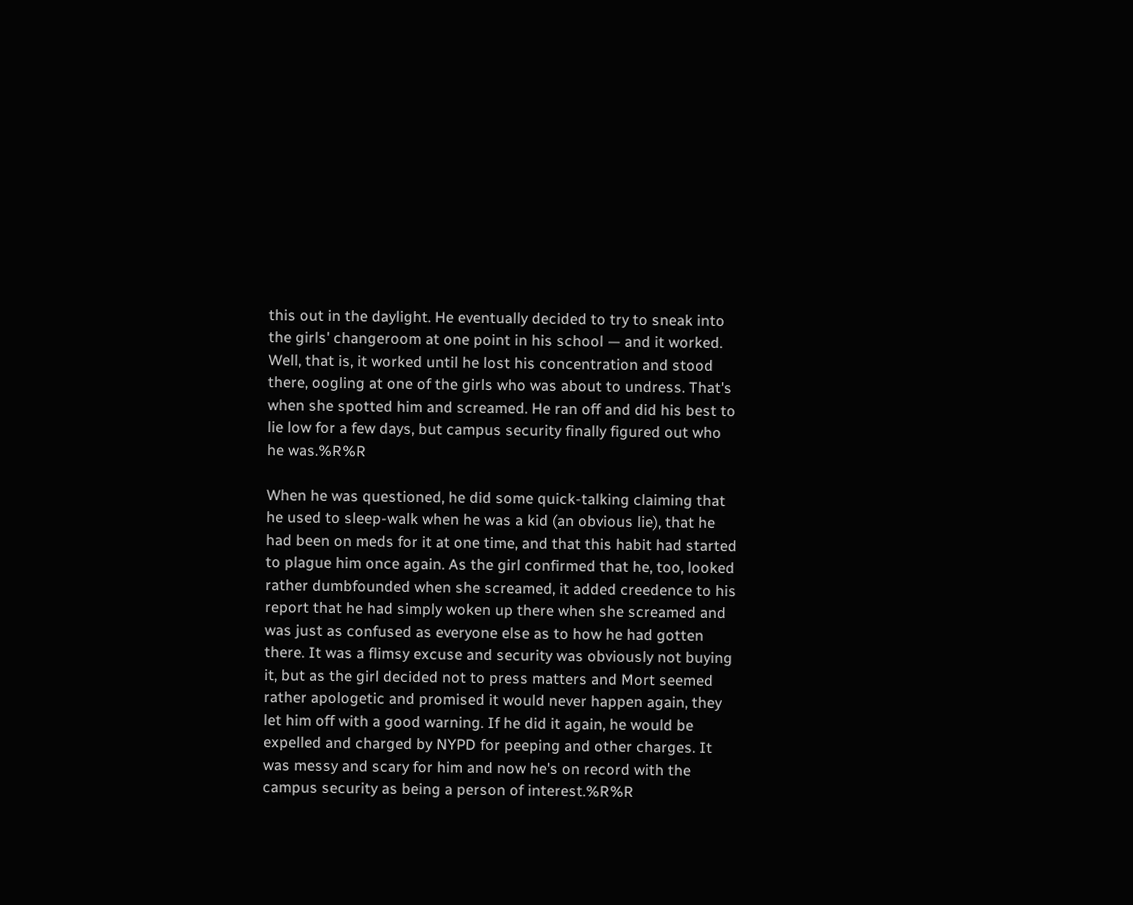this out in the daylight. He eventually decided to try to sneak into the girls' changeroom at one point in his school — and it worked. Well, that is, it worked until he lost his concentration and stood there, oogling at one of the girls who was about to undress. That's when she spotted him and screamed. He ran off and did his best to lie low for a few days, but campus security finally figured out who he was.%R%R

When he was questioned, he did some quick-talking claiming that he used to sleep-walk when he was a kid (an obvious lie), that he had been on meds for it at one time, and that this habit had started to plague him once again. As the girl confirmed that he, too, looked rather dumbfounded when she screamed, it added creedence to his report that he had simply woken up there when she screamed and was just as confused as everyone else as to how he had gotten there. It was a flimsy excuse and security was obviously not buying it, but as the girl decided not to press matters and Mort seemed rather apologetic and promised it would never happen again, they let him off with a good warning. If he did it again, he would be expelled and charged by NYPD for peeping and other charges. It was messy and scary for him and now he's on record with the campus security as being a person of interest.%R%R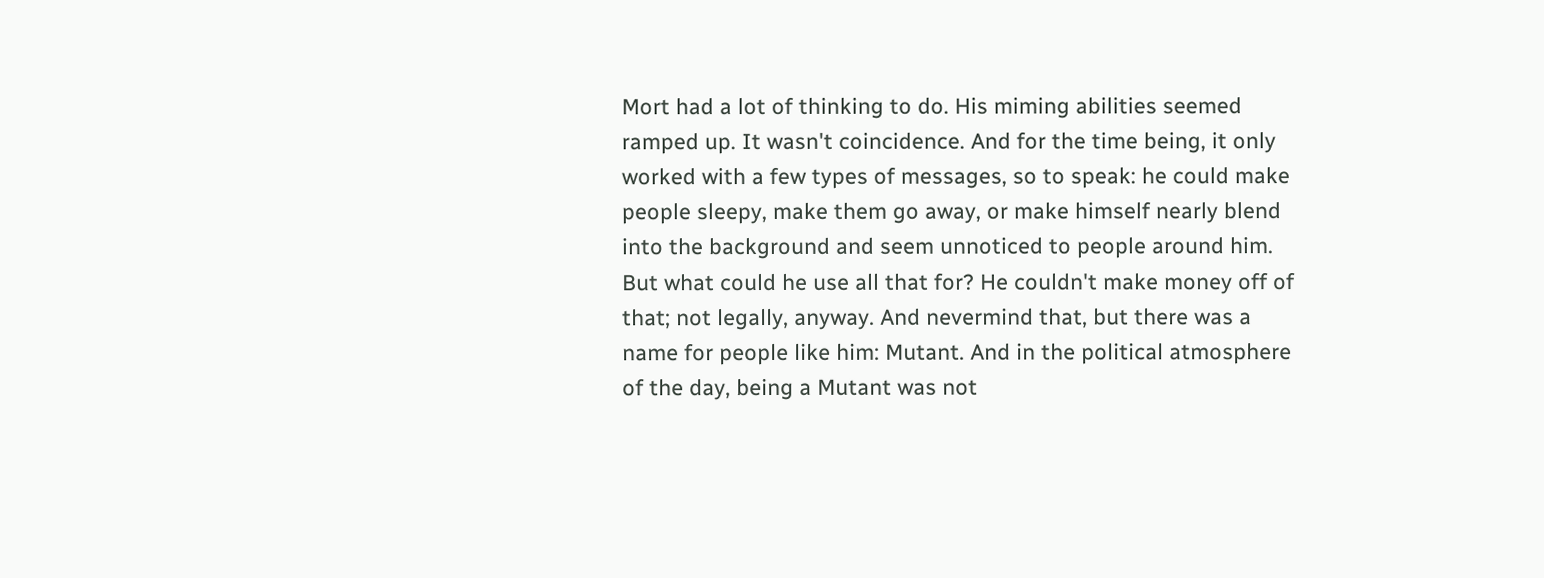Mort had a lot of thinking to do. His miming abilities seemed ramped up. It wasn't coincidence. And for the time being, it only worked with a few types of messages, so to speak: he could make people sleepy, make them go away, or make himself nearly blend into the background and seem unnoticed to people around him. But what could he use all that for? He couldn't make money off of that; not legally, anyway. And nevermind that, but there was a name for people like him: Mutant. And in the political atmosphere of the day, being a Mutant was not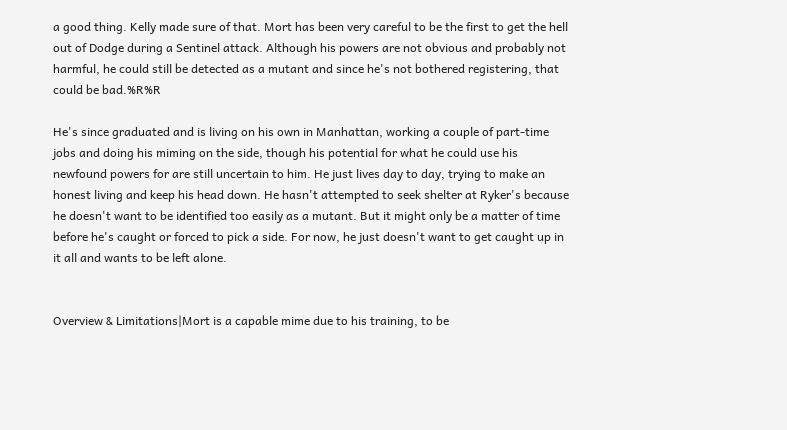a good thing. Kelly made sure of that. Mort has been very careful to be the first to get the hell out of Dodge during a Sentinel attack. Although his powers are not obvious and probably not harmful, he could still be detected as a mutant and since he's not bothered registering, that could be bad.%R%R

He's since graduated and is living on his own in Manhattan, working a couple of part-time jobs and doing his miming on the side, though his potential for what he could use his newfound powers for are still uncertain to him. He just lives day to day, trying to make an honest living and keep his head down. He hasn't attempted to seek shelter at Ryker's because he doesn't want to be identified too easily as a mutant. But it might only be a matter of time before he's caught or forced to pick a side. For now, he just doesn't want to get caught up in it all and wants to be left alone.


Overview & Limitations|Mort is a capable mime due to his training, to be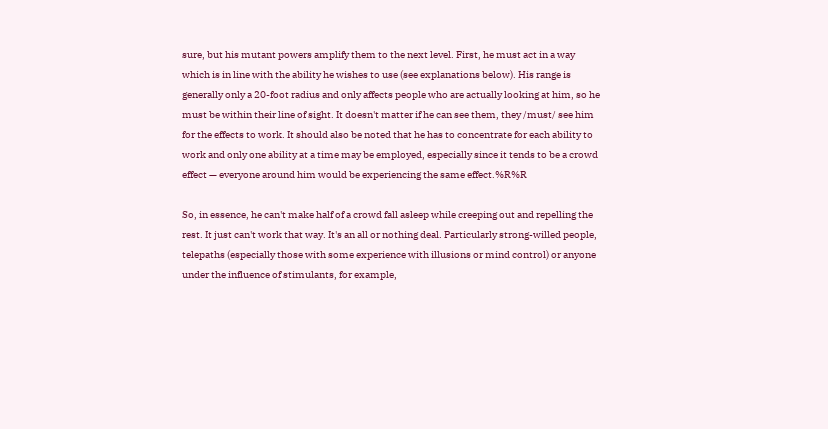sure, but his mutant powers amplify them to the next level. First, he must act in a way which is in line with the ability he wishes to use (see explanations below). His range is generally only a 20-foot radius and only affects people who are actually looking at him, so he must be within their line of sight. It doesn't matter if he can see them, they /must/ see him for the effects to work. It should also be noted that he has to concentrate for each ability to work and only one ability at a time may be employed, especially since it tends to be a crowd effect — everyone around him would be experiencing the same effect.%R%R

So, in essence, he can't make half of a crowd fall asleep while creeping out and repelling the rest. It just can't work that way. It's an all or nothing deal. Particularly strong-willed people, telepaths (especially those with some experience with illusions or mind control) or anyone under the influence of stimulants, for example,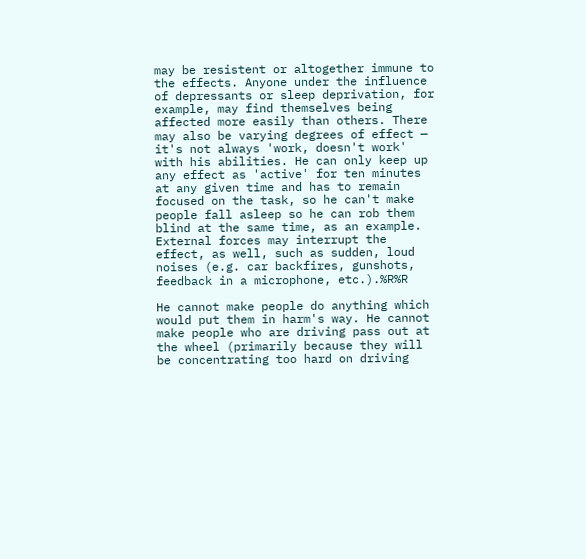may be resistent or altogether immune to the effects. Anyone under the influence of depressants or sleep deprivation, for example, may find themselves being affected more easily than others. There may also be varying degrees of effect — it's not always 'work, doesn't work' with his abilities. He can only keep up any effect as 'active' for ten minutes at any given time and has to remain focused on the task, so he can't make people fall asleep so he can rob them blind at the same time, as an example. External forces may interrupt the effect, as well, such as sudden, loud noises (e.g. car backfires, gunshots, feedback in a microphone, etc.).%R%R

He cannot make people do anything which would put them in harm's way. He cannot make people who are driving pass out at the wheel (primarily because they will be concentrating too hard on driving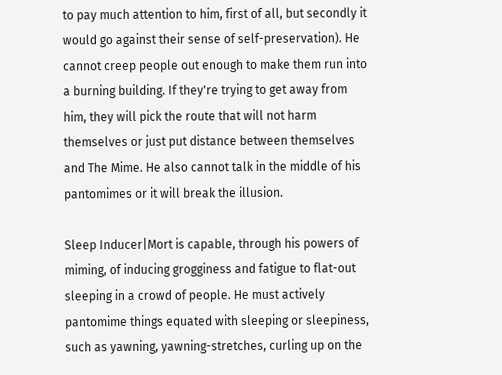to pay much attention to him, first of all, but secondly it would go against their sense of self-preservation). He cannot creep people out enough to make them run into a burning building. If they're trying to get away from him, they will pick the route that will not harm themselves or just put distance between themselves and The Mime. He also cannot talk in the middle of his pantomimes or it will break the illusion.

Sleep Inducer|Mort is capable, through his powers of miming, of inducing grogginess and fatigue to flat-out sleeping in a crowd of people. He must actively pantomime things equated with sleeping or sleepiness, such as yawning, yawning-stretches, curling up on the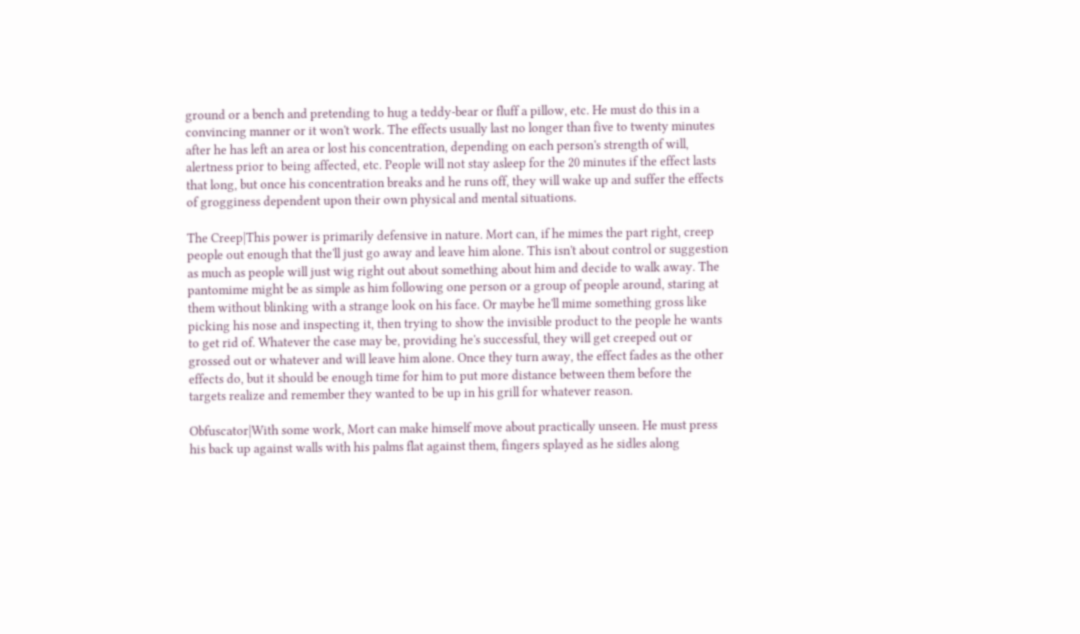ground or a bench and pretending to hug a teddy-bear or fluff a pillow, etc. He must do this in a convincing manner or it won't work. The effects usually last no longer than five to twenty minutes after he has left an area or lost his concentration, depending on each person's strength of will, alertness prior to being affected, etc. People will not stay asleep for the 20 minutes if the effect lasts that long, but once his concentration breaks and he runs off, they will wake up and suffer the effects of grogginess dependent upon their own physical and mental situations.

The Creep|This power is primarily defensive in nature. Mort can, if he mimes the part right, creep people out enough that the'll just go away and leave him alone. This isn't about control or suggestion as much as people will just wig right out about something about him and decide to walk away. The pantomime might be as simple as him following one person or a group of people around, staring at them without blinking with a strange look on his face. Or maybe he'll mime something gross like picking his nose and inspecting it, then trying to show the invisible product to the people he wants to get rid of. Whatever the case may be, providing he's successful, they will get creeped out or grossed out or whatever and will leave him alone. Once they turn away, the effect fades as the other effects do, but it should be enough time for him to put more distance between them before the targets realize and remember they wanted to be up in his grill for whatever reason.

Obfuscator|With some work, Mort can make himself move about practically unseen. He must press his back up against walls with his palms flat against them, fingers splayed as he sidles along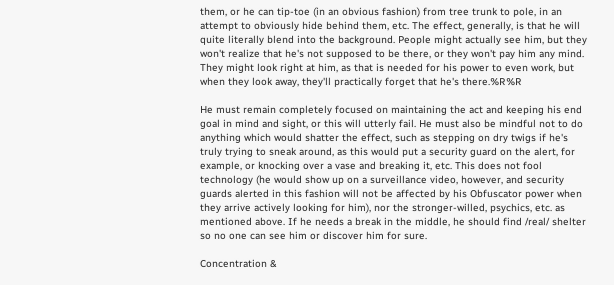them, or he can tip-toe (in an obvious fashion) from tree trunk to pole, in an attempt to obviously hide behind them, etc. The effect, generally, is that he will quite literally blend into the background. People might actually see him, but they won't realize that he's not supposed to be there, or they won't pay him any mind. They might look right at him, as that is needed for his power to even work, but when they look away, they'll practically forget that he's there.%R%R

He must remain completely focused on maintaining the act and keeping his end goal in mind and sight, or this will utterly fail. He must also be mindful not to do anything which would shatter the effect, such as stepping on dry twigs if he's truly trying to sneak around, as this would put a security guard on the alert, for example, or knocking over a vase and breaking it, etc. This does not fool technology (he would show up on a surveillance video, however, and security guards alerted in this fashion will not be affected by his Obfuscator power when they arrive actively looking for him), nor the stronger-willed, psychics, etc. as mentioned above. If he needs a break in the middle, he should find /real/ shelter so no one can see him or discover him for sure.

Concentration &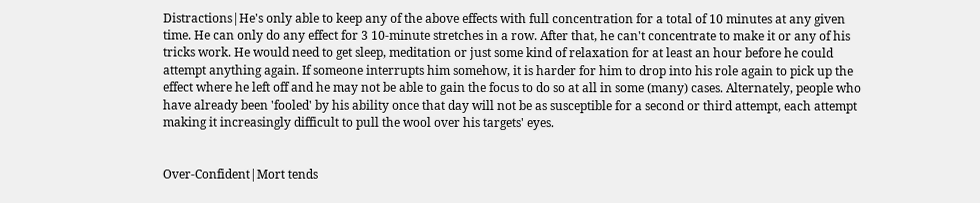Distractions|He's only able to keep any of the above effects with full concentration for a total of 10 minutes at any given time. He can only do any effect for 3 10-minute stretches in a row. After that, he can't concentrate to make it or any of his tricks work. He would need to get sleep, meditation or just some kind of relaxation for at least an hour before he could attempt anything again. If someone interrupts him somehow, it is harder for him to drop into his role again to pick up the effect where he left off and he may not be able to gain the focus to do so at all in some (many) cases. Alternately, people who have already been 'fooled' by his ability once that day will not be as susceptible for a second or third attempt, each attempt making it increasingly difficult to pull the wool over his targets' eyes.


Over-Confident|Mort tends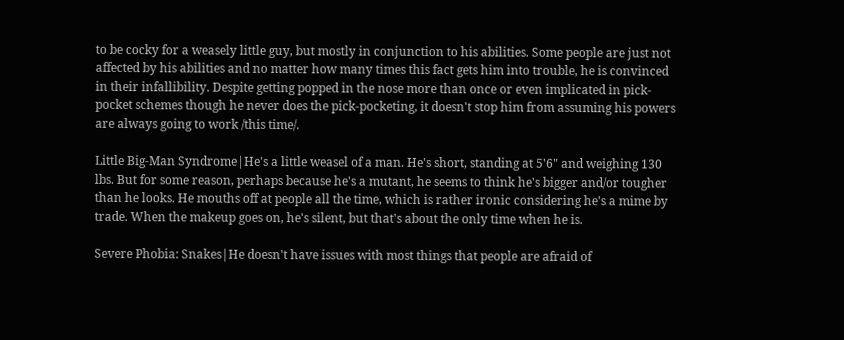to be cocky for a weasely little guy, but mostly in conjunction to his abilities. Some people are just not affected by his abilities and no matter how many times this fact gets him into trouble, he is convinced in their infallibility. Despite getting popped in the nose more than once or even implicated in pick-pocket schemes though he never does the pick-pocketing, it doesn't stop him from assuming his powers are always going to work /this time/.

Little Big-Man Syndrome|He's a little weasel of a man. He's short, standing at 5'6" and weighing 130 lbs. But for some reason, perhaps because he's a mutant, he seems to think he's bigger and/or tougher than he looks. He mouths off at people all the time, which is rather ironic considering he's a mime by trade. When the makeup goes on, he's silent, but that's about the only time when he is.

Severe Phobia: Snakes|He doesn't have issues with most things that people are afraid of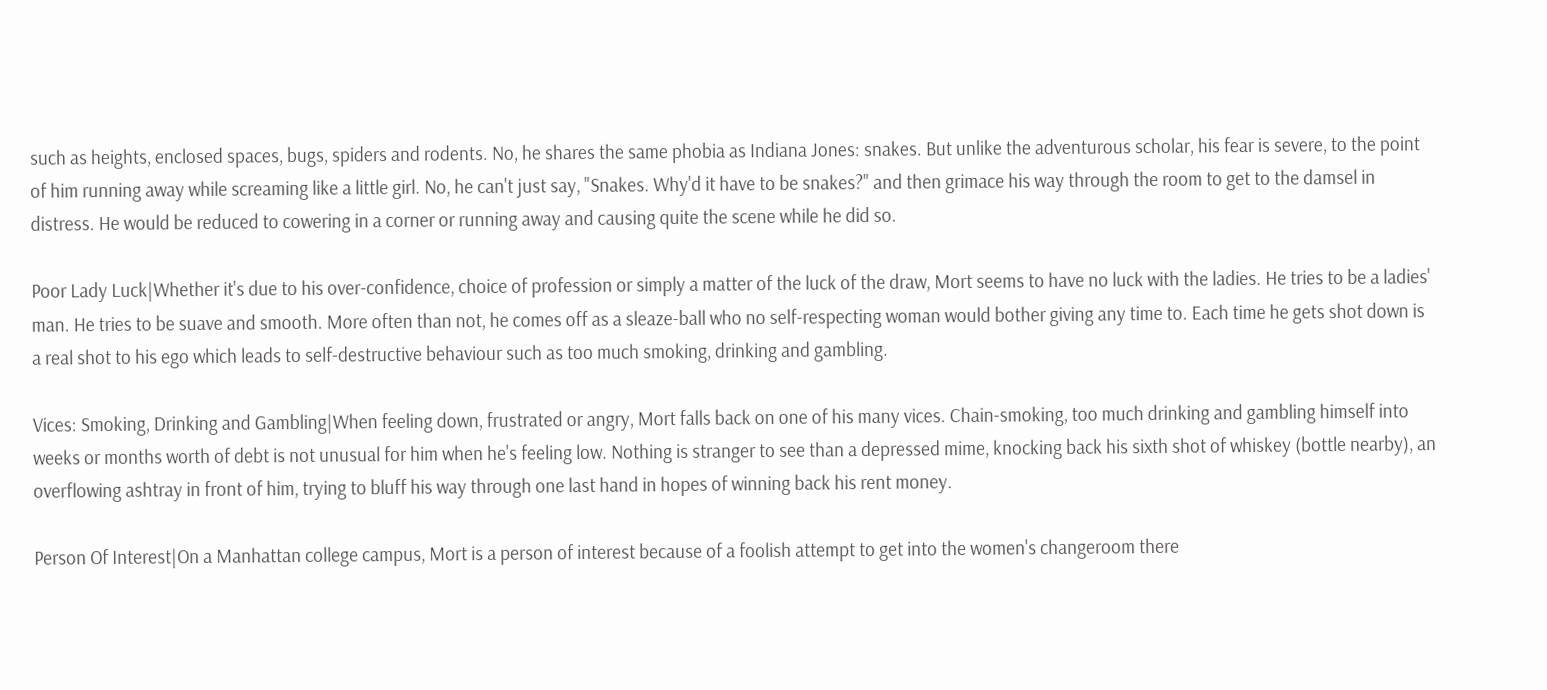such as heights, enclosed spaces, bugs, spiders and rodents. No, he shares the same phobia as Indiana Jones: snakes. But unlike the adventurous scholar, his fear is severe, to the point of him running away while screaming like a little girl. No, he can't just say, "Snakes. Why'd it have to be snakes?" and then grimace his way through the room to get to the damsel in distress. He would be reduced to cowering in a corner or running away and causing quite the scene while he did so.

Poor Lady Luck|Whether it's due to his over-confidence, choice of profession or simply a matter of the luck of the draw, Mort seems to have no luck with the ladies. He tries to be a ladies' man. He tries to be suave and smooth. More often than not, he comes off as a sleaze-ball who no self-respecting woman would bother giving any time to. Each time he gets shot down is a real shot to his ego which leads to self-destructive behaviour such as too much smoking, drinking and gambling.

Vices: Smoking, Drinking and Gambling|When feeling down, frustrated or angry, Mort falls back on one of his many vices. Chain-smoking, too much drinking and gambling himself into weeks or months worth of debt is not unusual for him when he's feeling low. Nothing is stranger to see than a depressed mime, knocking back his sixth shot of whiskey (bottle nearby), an overflowing ashtray in front of him, trying to bluff his way through one last hand in hopes of winning back his rent money.

Person Of Interest|On a Manhattan college campus, Mort is a person of interest because of a foolish attempt to get into the women's changeroom there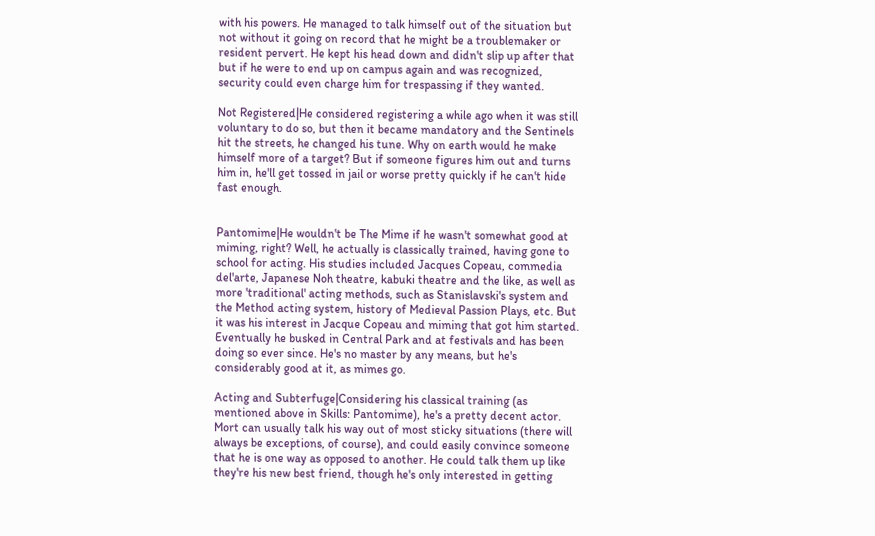with his powers. He managed to talk himself out of the situation but not without it going on record that he might be a troublemaker or resident pervert. He kept his head down and didn't slip up after that but if he were to end up on campus again and was recognized, security could even charge him for trespassing if they wanted.

Not Registered|He considered registering a while ago when it was still voluntary to do so, but then it became mandatory and the Sentinels hit the streets, he changed his tune. Why on earth would he make himself more of a target? But if someone figures him out and turns him in, he'll get tossed in jail or worse pretty quickly if he can't hide fast enough.


Pantomime|He wouldn't be The Mime if he wasn't somewhat good at miming, right? Well, he actually is classically trained, having gone to school for acting. His studies included Jacques Copeau, commedia del'arte, Japanese Noh theatre, kabuki theatre and the like, as well as more 'traditional' acting methods, such as Stanislavski's system and the Method acting system, history of Medieval Passion Plays, etc. But it was his interest in Jacque Copeau and miming that got him started. Eventually he busked in Central Park and at festivals and has been doing so ever since. He's no master by any means, but he's considerably good at it, as mimes go.

Acting and Subterfuge|Considering his classical training (as mentioned above in Skills: Pantomime), he's a pretty decent actor. Mort can usually talk his way out of most sticky situations (there will always be exceptions, of course), and could easily convince someone that he is one way as opposed to another. He could talk them up like they're his new best friend, though he's only interested in getting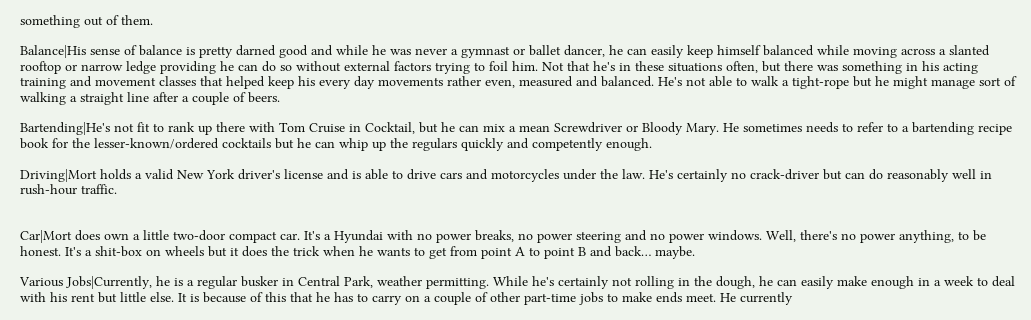something out of them.

Balance|His sense of balance is pretty darned good and while he was never a gymnast or ballet dancer, he can easily keep himself balanced while moving across a slanted rooftop or narrow ledge providing he can do so without external factors trying to foil him. Not that he's in these situations often, but there was something in his acting training and movement classes that helped keep his every day movements rather even, measured and balanced. He's not able to walk a tight-rope but he might manage sort of walking a straight line after a couple of beers.

Bartending|He's not fit to rank up there with Tom Cruise in Cocktail, but he can mix a mean Screwdriver or Bloody Mary. He sometimes needs to refer to a bartending recipe book for the lesser-known/ordered cocktails but he can whip up the regulars quickly and competently enough.

Driving|Mort holds a valid New York driver's license and is able to drive cars and motorcycles under the law. He's certainly no crack-driver but can do reasonably well in rush-hour traffic.


Car|Mort does own a little two-door compact car. It's a Hyundai with no power breaks, no power steering and no power windows. Well, there's no power anything, to be honest. It's a shit-box on wheels but it does the trick when he wants to get from point A to point B and back… maybe.

Various Jobs|Currently, he is a regular busker in Central Park, weather permitting. While he's certainly not rolling in the dough, he can easily make enough in a week to deal with his rent but little else. It is because of this that he has to carry on a couple of other part-time jobs to make ends meet. He currently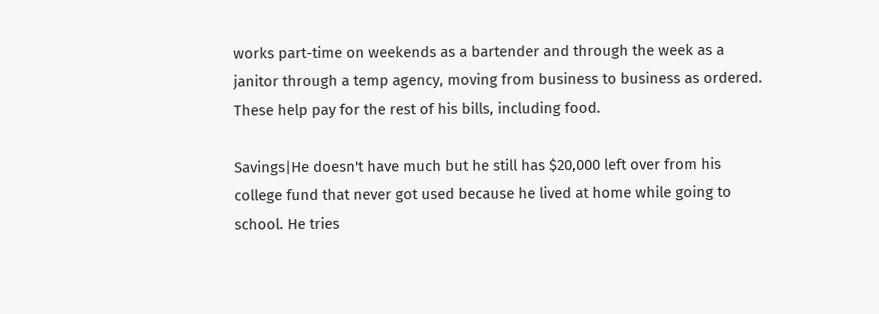works part-time on weekends as a bartender and through the week as a janitor through a temp agency, moving from business to business as ordered. These help pay for the rest of his bills, including food.

Savings|He doesn't have much but he still has $20,000 left over from his college fund that never got used because he lived at home while going to school. He tries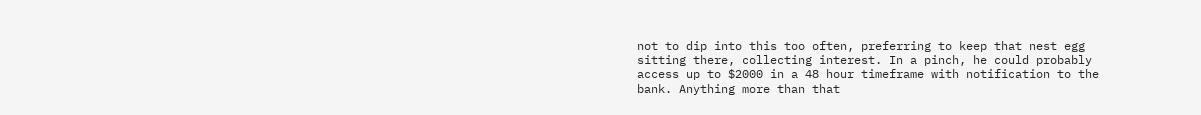not to dip into this too often, preferring to keep that nest egg sitting there, collecting interest. In a pinch, he could probably access up to $2000 in a 48 hour timeframe with notification to the bank. Anything more than that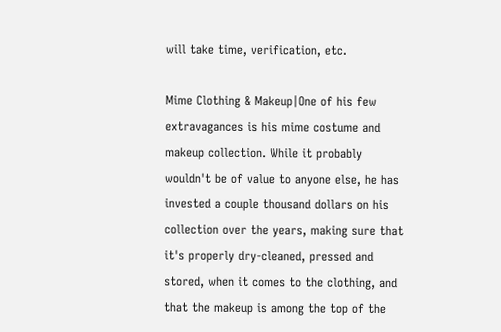will take time, verification, etc.

Mime Clothing & Makeup|One of his few extravagances is his mime costume and makeup collection. While it probably wouldn't be of value to anyone else, he has invested a couple thousand dollars on his collection over the years, making sure that it's properly dry-cleaned, pressed and stored, when it comes to the clothing, and that the makeup is among the top of the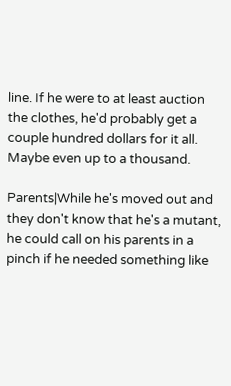line. If he were to at least auction the clothes, he'd probably get a couple hundred dollars for it all. Maybe even up to a thousand.

Parents|While he's moved out and they don't know that he's a mutant, he could call on his parents in a pinch if he needed something like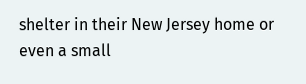shelter in their New Jersey home or even a small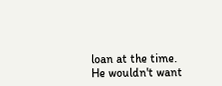loan at the time. He wouldn't want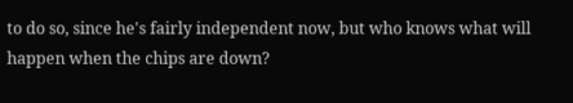to do so, since he's fairly independent now, but who knows what will happen when the chips are down?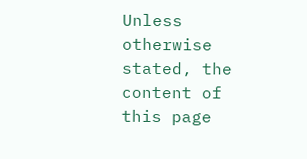Unless otherwise stated, the content of this page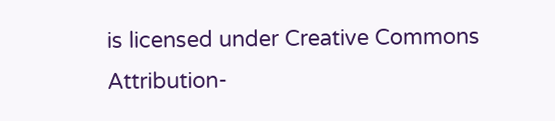is licensed under Creative Commons Attribution-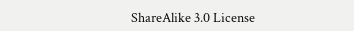ShareAlike 3.0 License